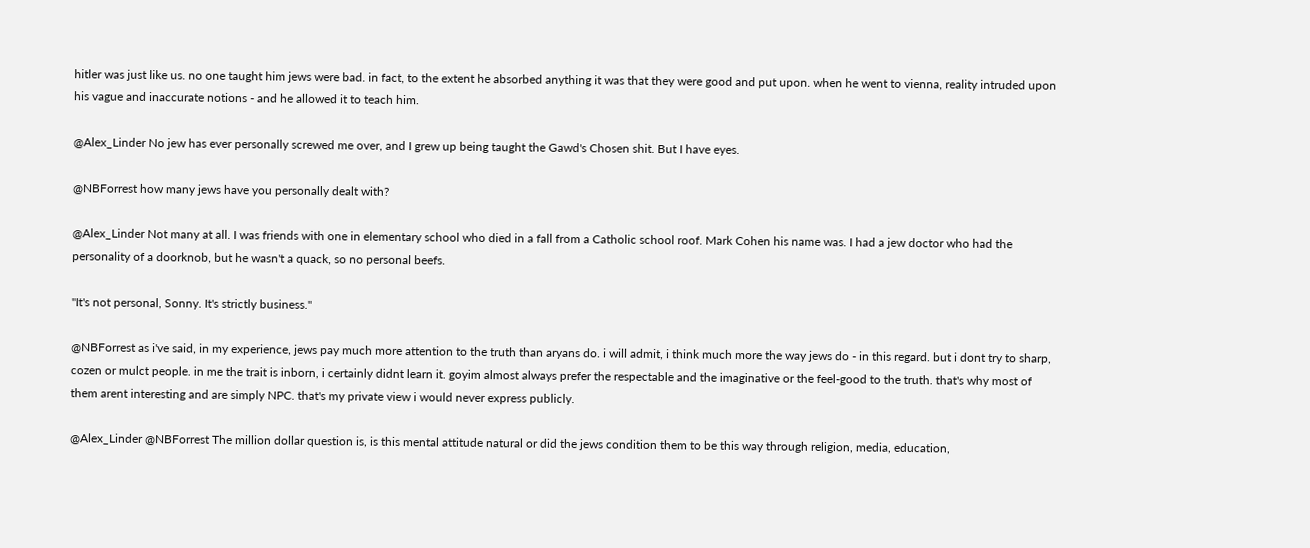hitler was just like us. no one taught him jews were bad. in fact, to the extent he absorbed anything it was that they were good and put upon. when he went to vienna, reality intruded upon his vague and inaccurate notions - and he allowed it to teach him.

@Alex_Linder No jew has ever personally screwed me over, and I grew up being taught the Gawd's Chosen shit. But I have eyes.

@NBForrest how many jews have you personally dealt with?

@Alex_Linder Not many at all. I was friends with one in elementary school who died in a fall from a Catholic school roof. Mark Cohen his name was. I had a jew doctor who had the personality of a doorknob, but he wasn't a quack, so no personal beefs.

"It's not personal, Sonny. It's strictly business."

@NBForrest as i've said, in my experience, jews pay much more attention to the truth than aryans do. i will admit, i think much more the way jews do - in this regard. but i dont try to sharp, cozen or mulct people. in me the trait is inborn, i certainly didnt learn it. goyim almost always prefer the respectable and the imaginative or the feel-good to the truth. that's why most of them arent interesting and are simply NPC. that's my private view i would never express publicly.

@Alex_Linder @NBForrest The million dollar question is, is this mental attitude natural or did the jews condition them to be this way through religion, media, education,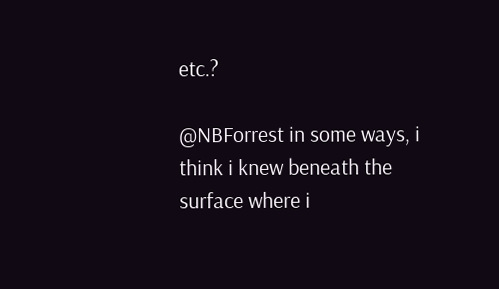etc.?

@NBForrest in some ways, i think i knew beneath the surface where i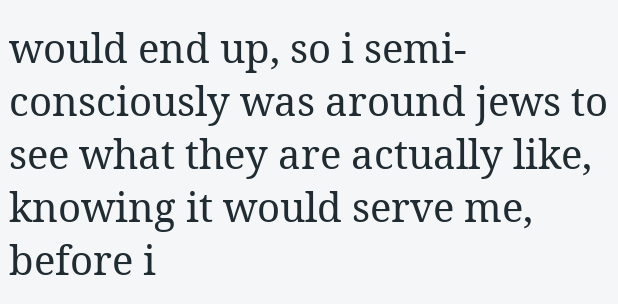would end up, so i semi-consciously was around jews to see what they are actually like, knowing it would serve me, before i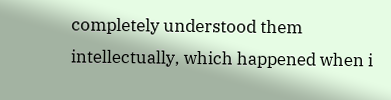completely understood them intellectually, which happened when i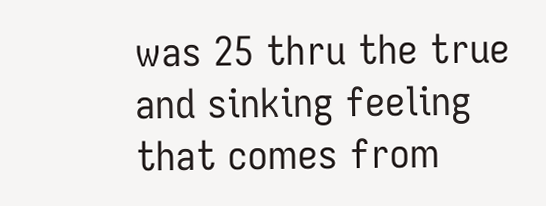was 25 thru the true and sinking feeling that comes from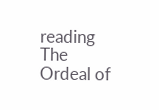reading The Ordeal of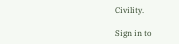Civility.

Sign in to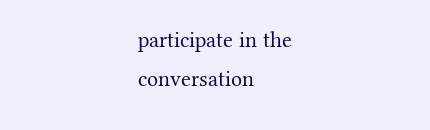participate in the conversation